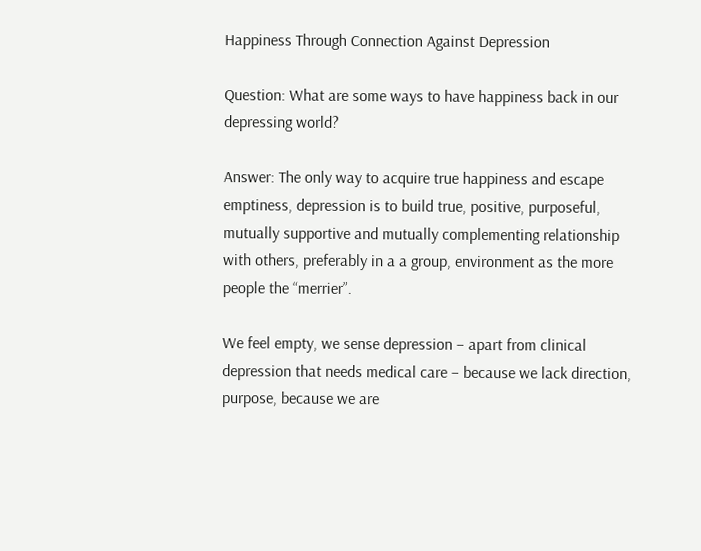Happiness Through Connection Against Depression

Question: What are some ways to have happiness back in our depressing world?

Answer: The only way to acquire true happiness and escape emptiness, depression is to build true, positive, purposeful, mutually supportive and mutually complementing relationship with others, preferably in a a group, environment as the more people the “merrier”.

We feel empty, we sense depression – apart from clinical depression that needs medical care – because we lack direction, purpose, because we are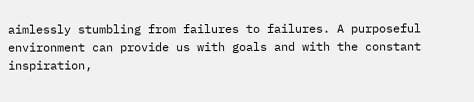aimlessly stumbling from failures to failures. A purposeful environment can provide us with goals and with the constant inspiration,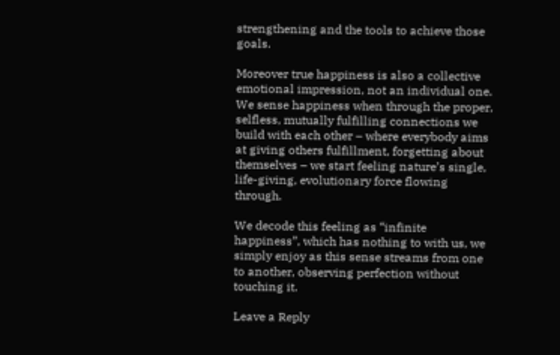strengthening and the tools to achieve those goals.

Moreover true happiness is also a collective emotional impression, not an individual one. We sense happiness when through the proper, selfless, mutually fulfilling connections we build with each other – where everybody aims at giving others fulfillment, forgetting about themselves – we start feeling nature’s single, life-giving, evolutionary force flowing through.

We decode this feeling as “infinite happiness”, which has nothing to with us, we simply enjoy as this sense streams from one to another, observing perfection without touching it.

Leave a Reply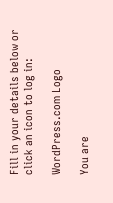Fill in your details below or click an icon to log in:

WordPress.com Logo

You are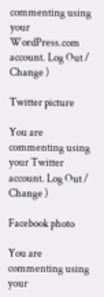commenting using your WordPress.com account. Log Out /  Change )

Twitter picture

You are commenting using your Twitter account. Log Out /  Change )

Facebook photo

You are commenting using your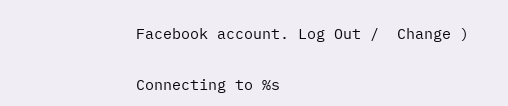Facebook account. Log Out /  Change )

Connecting to %s